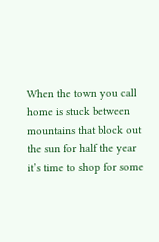When the town you call home is stuck between mountains that block out the sun for half the year it’s time to shop for some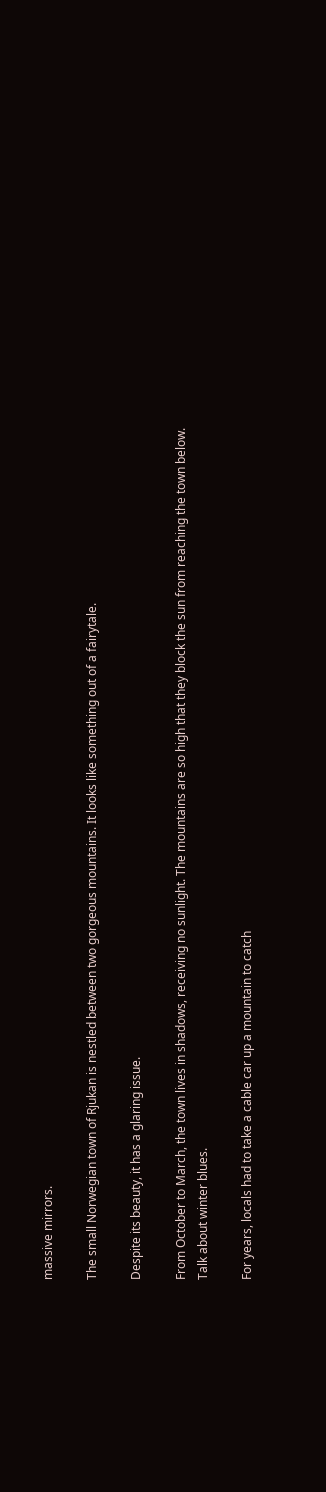massive mirrors.

The small Norwegian town of Rjukan is nestled between two gorgeous mountains. It looks like something out of a fairytale.

Despite its beauty, it has a glaring issue.

From October to March, the town lives in shadows, receiving no sunlight. The mountains are so high that they block the sun from reaching the town below. Talk about winter blues.

For years, locals had to take a cable car up a mountain to catch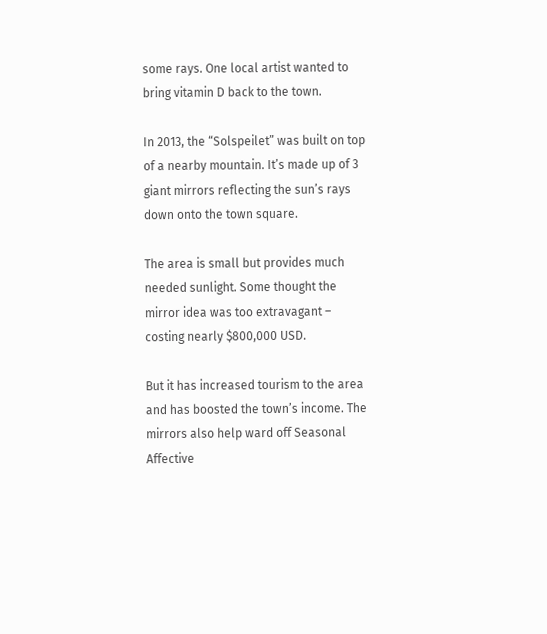some rays. One local artist wanted to bring vitamin D back to the town.

In 2013, the “Solspeilet” was built on top of a nearby mountain. It’s made up of 3 giant mirrors reflecting the sun’s rays down onto the town square.

The area is small but provides much needed sunlight. Some thought the mirror idea was too extravagant – costing nearly $800,000 USD.

But it has increased tourism to the area and has boosted the town’s income. The mirrors also help ward off Seasonal Affective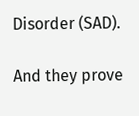Disorder (SAD).

And they prove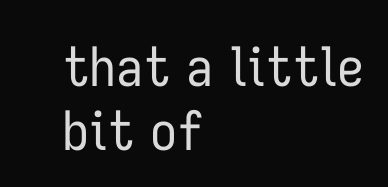that a little bit of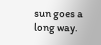sun goes a long way.